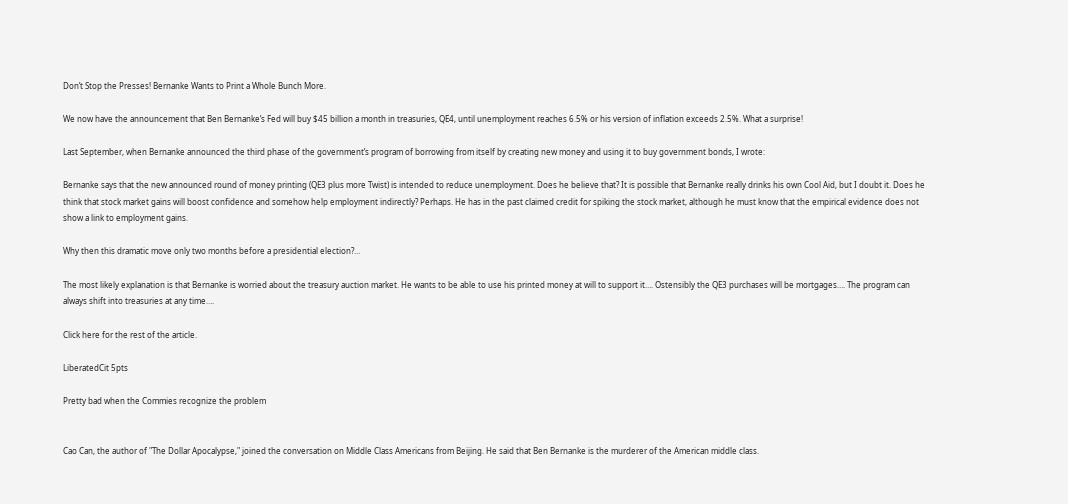Don’t Stop the Presses! Bernanke Wants to Print a Whole Bunch More.

We now have the announcement that Ben Bernanke’s Fed will buy $45 billion a month in treasuries, QE4, until unemployment reaches 6.5% or his version of inflation exceeds 2.5%. What a surprise!

Last September, when Bernanke announced the third phase of the government’s program of borrowing from itself by creating new money and using it to buy government bonds, I wrote:

Bernanke says that the new announced round of money printing (QE3 plus more Twist) is intended to reduce unemployment. Does he believe that? It is possible that Bernanke really drinks his own Cool Aid, but I doubt it. Does he think that stock market gains will boost confidence and somehow help employment indirectly? Perhaps. He has in the past claimed credit for spiking the stock market, although he must know that the empirical evidence does not show a link to employment gains.

Why then this dramatic move only two months before a presidential election?…

The most likely explanation is that Bernanke is worried about the treasury auction market. He wants to be able to use his printed money at will to support it…. Ostensibly the QE3 purchases will be mortgages…. The program can always shift into treasuries at any time….

Click here for the rest of the article.

LiberatedCit 5pts

Pretty bad when the Commies recognize the problem


Cao Can, the author of "The Dollar Apocalypse," joined the conversation on Middle Class Americans from Beijing. He said that Ben Bernanke is the murderer of the American middle class.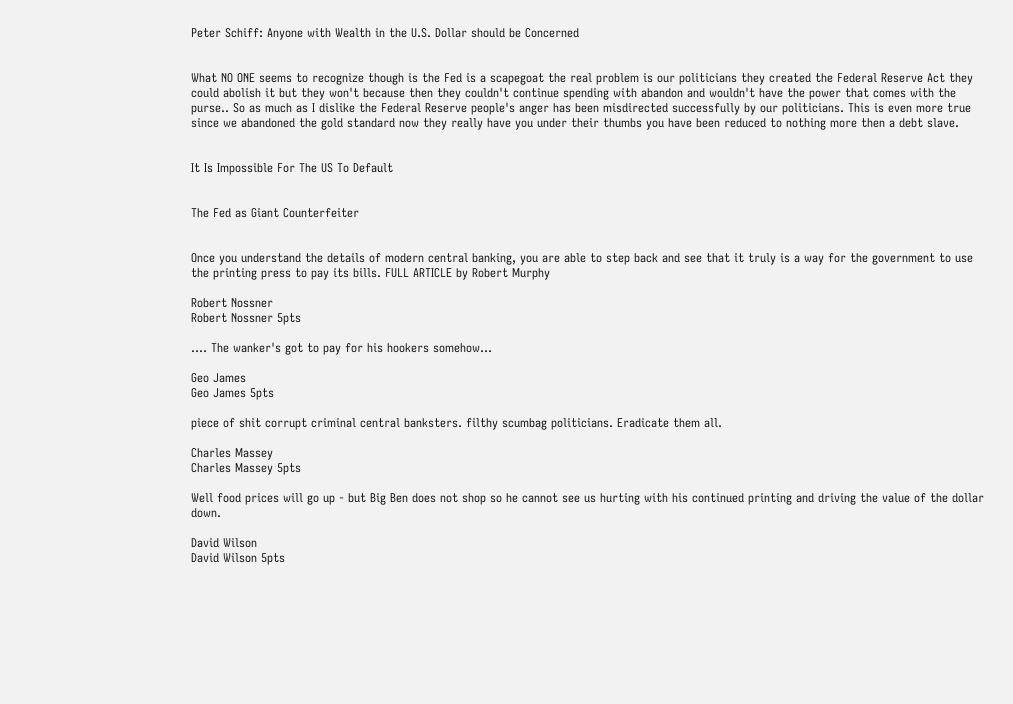Peter Schiff: Anyone with Wealth in the U.S. Dollar should be Concerned


What NO ONE seems to recognize though is the Fed is a scapegoat the real problem is our politicians they created the Federal Reserve Act they could abolish it but they won't because then they couldn't continue spending with abandon and wouldn't have the power that comes with the purse.. So as much as I dislike the Federal Reserve people's anger has been misdirected successfully by our politicians. This is even more true since we abandoned the gold standard now they really have you under their thumbs you have been reduced to nothing more then a debt slave.


It Is Impossible For The US To Default


The Fed as Giant Counterfeiter


Once you understand the details of modern central banking, you are able to step back and see that it truly is a way for the government to use the printing press to pay its bills. FULL ARTICLE by Robert Murphy

Robert Nossner
Robert Nossner 5pts

.... The wanker's got to pay for his hookers somehow...

Geo James
Geo James 5pts

piece of shit corrupt criminal central banksters. filthy scumbag politicians. Eradicate them all.

Charles Massey
Charles Massey 5pts

Well food prices will go up - but Big Ben does not shop so he cannot see us hurting with his continued printing and driving the value of the dollar down.

David Wilson
David Wilson 5pts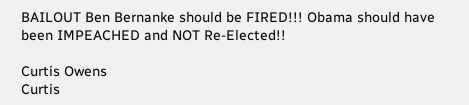BAILOUT Ben Bernanke should be FIRED!!! Obama should have been IMPEACHED and NOT Re-Elected!!

Curtis Owens
Curtis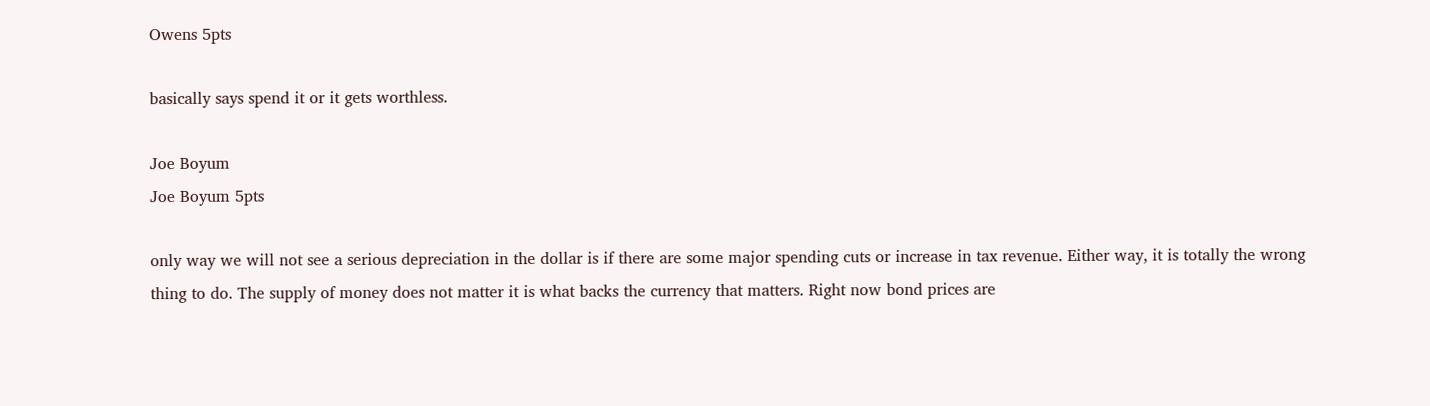Owens 5pts

basically says spend it or it gets worthless.

Joe Boyum
Joe Boyum 5pts

only way we will not see a serious depreciation in the dollar is if there are some major spending cuts or increase in tax revenue. Either way, it is totally the wrong thing to do. The supply of money does not matter it is what backs the currency that matters. Right now bond prices are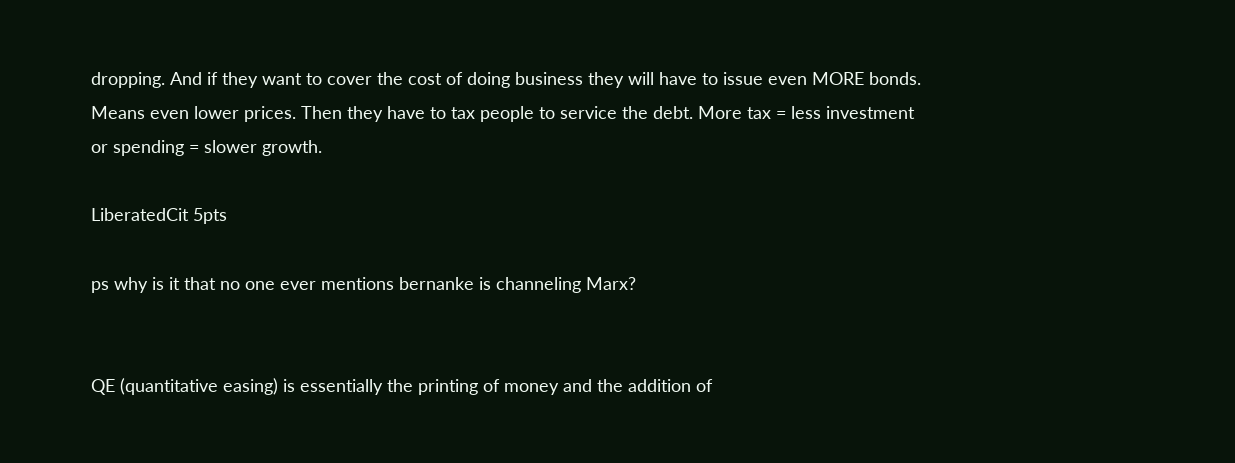dropping. And if they want to cover the cost of doing business they will have to issue even MORE bonds. Means even lower prices. Then they have to tax people to service the debt. More tax = less investment or spending = slower growth.

LiberatedCit 5pts

ps why is it that no one ever mentions bernanke is channeling Marx?


QE (quantitative easing) is essentially the printing of money and the addition of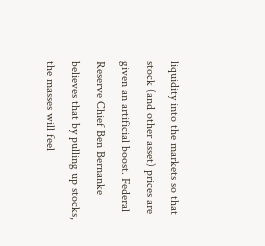liquidity into the markets so that stock (and other asset) prices are given an artificial boost. Federal Reserve Chief Ben Bernanke believes that by pulling up stocks, the masses will feel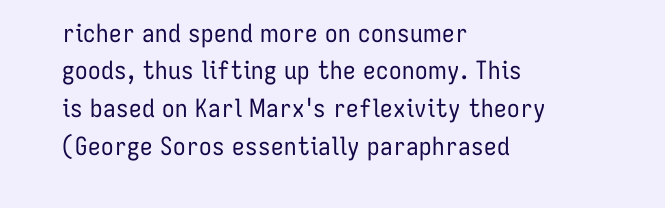richer and spend more on consumer goods, thus lifting up the economy. This is based on Karl Marx's reflexivity theory (George Soros essentially paraphrased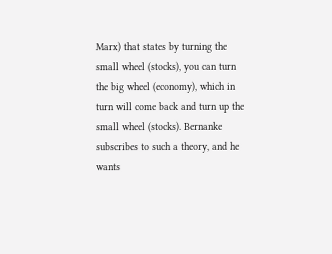Marx) that states by turning the small wheel (stocks), you can turn the big wheel (economy), which in turn will come back and turn up the small wheel (stocks). Bernanke subscribes to such a theory, and he wants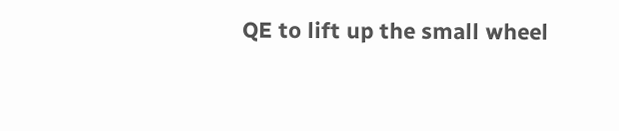QE to lift up the small wheel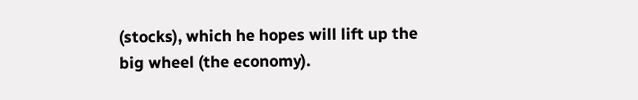(stocks), which he hopes will lift up the big wheel (the economy).